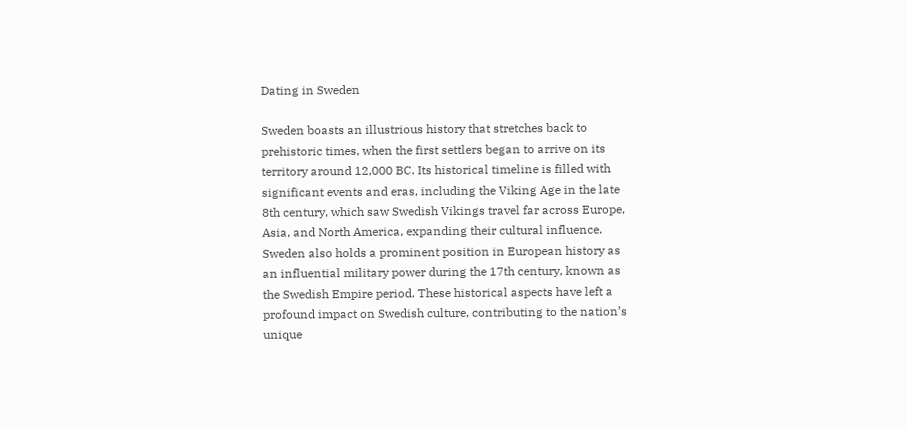Dating in Sweden

Sweden boasts an illustrious history that stretches back to prehistoric times, when the first settlers began to arrive on its territory around 12,000 BC. Its historical timeline is filled with significant events and eras, including the Viking Age in the late 8th century, which saw Swedish Vikings travel far across Europe, Asia, and North America, expanding their cultural influence. Sweden also holds a prominent position in European history as an influential military power during the 17th century, known as the Swedish Empire period. These historical aspects have left a profound impact on Swedish culture, contributing to the nation’s unique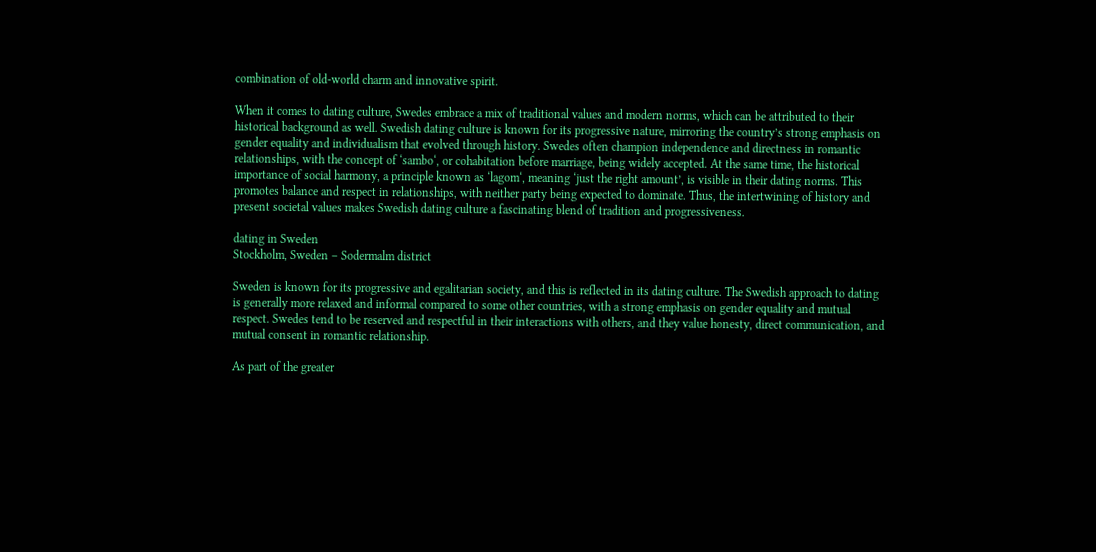combination of old-world charm and innovative spirit.

When it comes to dating culture, Swedes embrace a mix of traditional values and modern norms, which can be attributed to their historical background as well. Swedish dating culture is known for its progressive nature, mirroring the country’s strong emphasis on gender equality and individualism that evolved through history. Swedes often champion independence and directness in romantic relationships, with the concept of ‘sambo‘, or cohabitation before marriage, being widely accepted. At the same time, the historical importance of social harmony, a principle known as ‘lagom‘, meaning ‘just the right amount’, is visible in their dating norms. This promotes balance and respect in relationships, with neither party being expected to dominate. Thus, the intertwining of history and present societal values makes Swedish dating culture a fascinating blend of tradition and progressiveness.

dating in Sweden
Stockholm, Sweden – Sodermalm district

Sweden is known for its progressive and egalitarian society, and this is reflected in its dating culture. The Swedish approach to dating is generally more relaxed and informal compared to some other countries, with a strong emphasis on gender equality and mutual respect. Swedes tend to be reserved and respectful in their interactions with others, and they value honesty, direct communication, and mutual consent in romantic relationship.

As part of the greater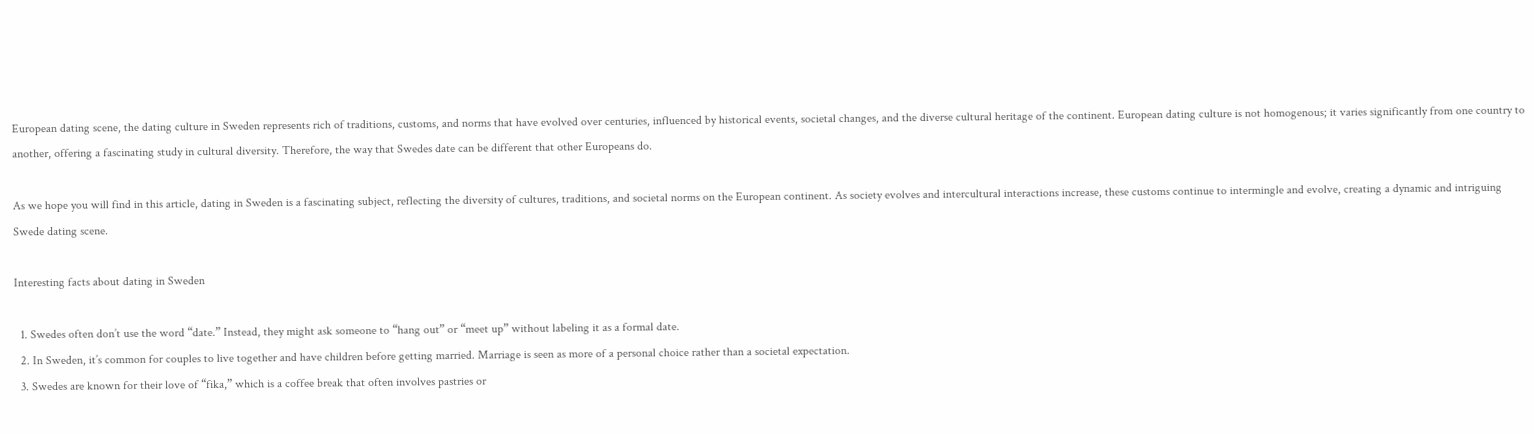European dating scene, the dating culture in Sweden represents rich of traditions, customs, and norms that have evolved over centuries, influenced by historical events, societal changes, and the diverse cultural heritage of the continent. European dating culture is not homogenous; it varies significantly from one country to another, offering a fascinating study in cultural diversity. Therefore, the way that Swedes date can be different that other Europeans do.

As we hope you will find in this article, dating in Sweden is a fascinating subject, reflecting the diversity of cultures, traditions, and societal norms on the European continent. As society evolves and intercultural interactions increase, these customs continue to intermingle and evolve, creating a dynamic and intriguing Swede dating scene.

Interesting facts about dating in Sweden

  1. Swedes often don’t use the word “date.” Instead, they might ask someone to “hang out” or “meet up” without labeling it as a formal date.
  2. In Sweden, it’s common for couples to live together and have children before getting married. Marriage is seen as more of a personal choice rather than a societal expectation.
  3. Swedes are known for their love of “fika,” which is a coffee break that often involves pastries or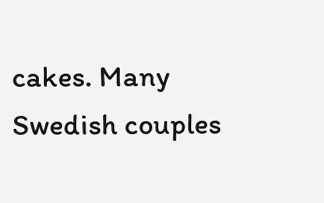cakes. Many Swedish couples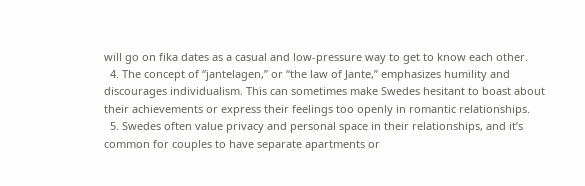will go on fika dates as a casual and low-pressure way to get to know each other.
  4. The concept of “jantelagen,” or “the law of Jante,” emphasizes humility and discourages individualism. This can sometimes make Swedes hesitant to boast about their achievements or express their feelings too openly in romantic relationships.
  5. Swedes often value privacy and personal space in their relationships, and it’s common for couples to have separate apartments or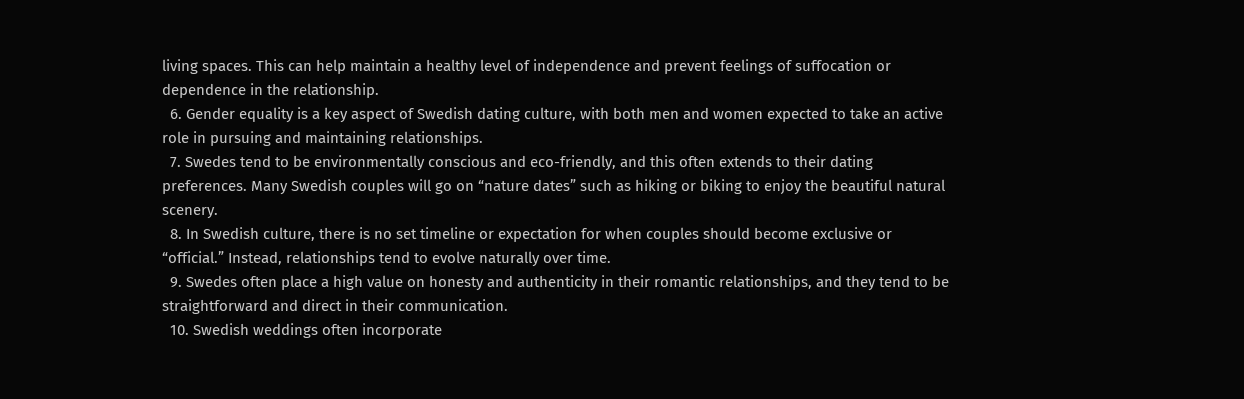living spaces. This can help maintain a healthy level of independence and prevent feelings of suffocation or dependence in the relationship.
  6. Gender equality is a key aspect of Swedish dating culture, with both men and women expected to take an active role in pursuing and maintaining relationships.
  7. Swedes tend to be environmentally conscious and eco-friendly, and this often extends to their dating preferences. Many Swedish couples will go on “nature dates” such as hiking or biking to enjoy the beautiful natural scenery.
  8. In Swedish culture, there is no set timeline or expectation for when couples should become exclusive or “official.” Instead, relationships tend to evolve naturally over time.
  9. Swedes often place a high value on honesty and authenticity in their romantic relationships, and they tend to be straightforward and direct in their communication.
  10. Swedish weddings often incorporate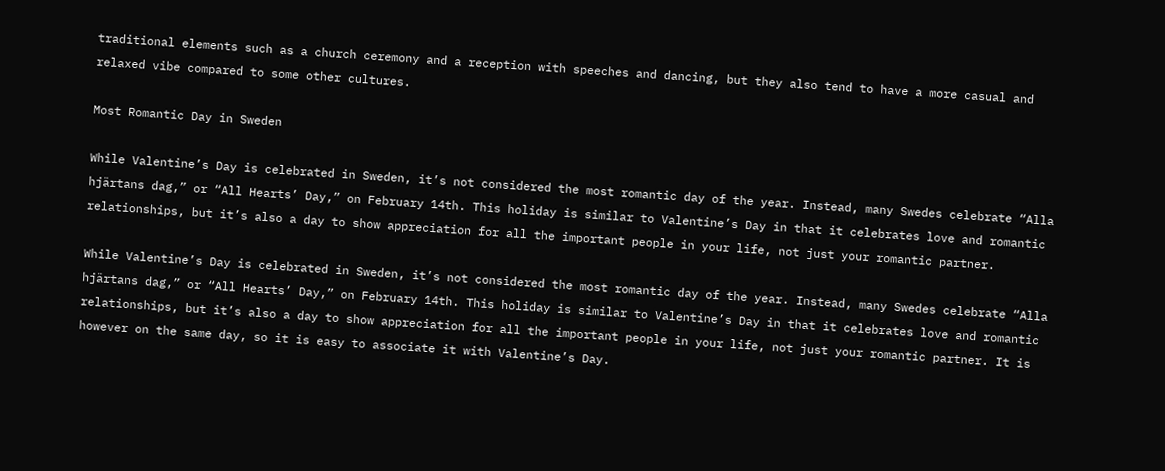traditional elements such as a church ceremony and a reception with speeches and dancing, but they also tend to have a more casual and relaxed vibe compared to some other cultures.

Most Romantic Day in Sweden

While Valentine’s Day is celebrated in Sweden, it’s not considered the most romantic day of the year. Instead, many Swedes celebrate “Alla hjärtans dag,” or “All Hearts’ Day,” on February 14th. This holiday is similar to Valentine’s Day in that it celebrates love and romantic relationships, but it’s also a day to show appreciation for all the important people in your life, not just your romantic partner.

While Valentine’s Day is celebrated in Sweden, it’s not considered the most romantic day of the year. Instead, many Swedes celebrate “Alla hjärtans dag,” or “All Hearts’ Day,” on February 14th. This holiday is similar to Valentine’s Day in that it celebrates love and romantic relationships, but it’s also a day to show appreciation for all the important people in your life, not just your romantic partner. It is however on the same day, so it is easy to associate it with Valentine’s Day.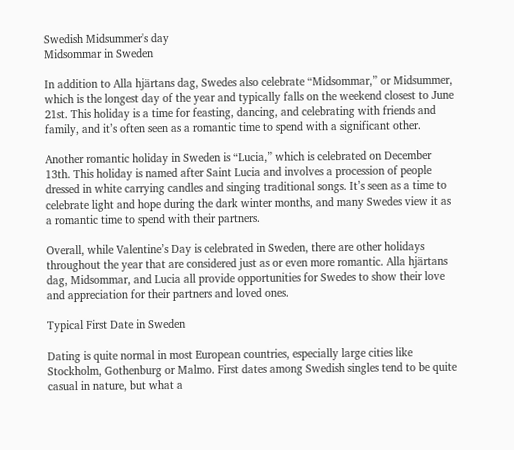Swedish Midsummer's day
Midsommar in Sweden

In addition to Alla hjärtans dag, Swedes also celebrate “Midsommar,” or Midsummer, which is the longest day of the year and typically falls on the weekend closest to June 21st. This holiday is a time for feasting, dancing, and celebrating with friends and family, and it’s often seen as a romantic time to spend with a significant other.

Another romantic holiday in Sweden is “Lucia,” which is celebrated on December 13th. This holiday is named after Saint Lucia and involves a procession of people dressed in white carrying candles and singing traditional songs. It’s seen as a time to celebrate light and hope during the dark winter months, and many Swedes view it as a romantic time to spend with their partners.

Overall, while Valentine’s Day is celebrated in Sweden, there are other holidays throughout the year that are considered just as or even more romantic. Alla hjärtans dag, Midsommar, and Lucia all provide opportunities for Swedes to show their love and appreciation for their partners and loved ones.

Typical First Date in Sweden

Dating is quite normal in most European countries, especially large cities like Stockholm, Gothenburg or Malmo. First dates among Swedish singles tend to be quite casual in nature, but what a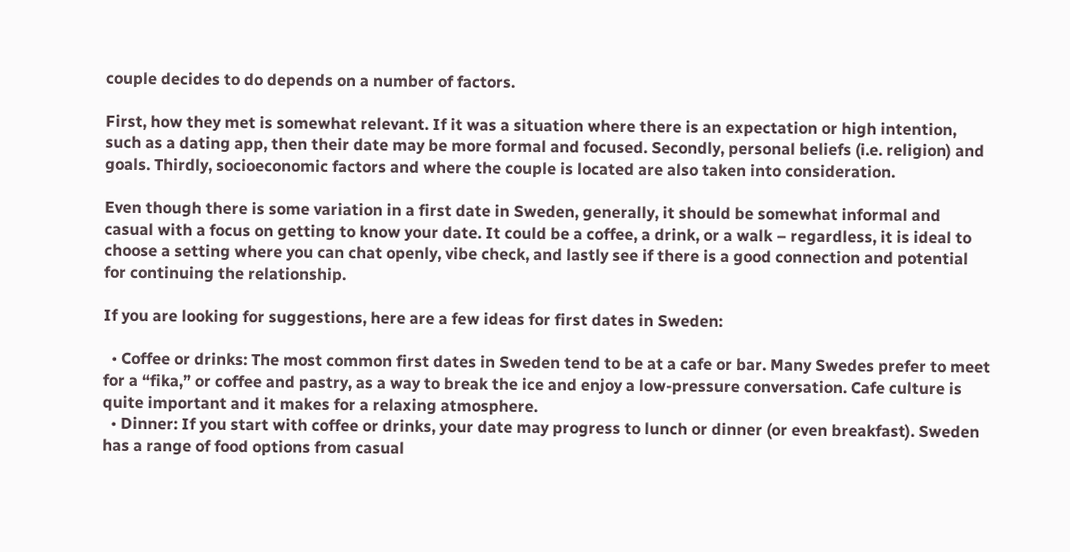couple decides to do depends on a number of factors.

First, how they met is somewhat relevant. If it was a situation where there is an expectation or high intention, such as a dating app, then their date may be more formal and focused. Secondly, personal beliefs (i.e. religion) and goals. Thirdly, socioeconomic factors and where the couple is located are also taken into consideration.

Even though there is some variation in a first date in Sweden, generally, it should be somewhat informal and casual with a focus on getting to know your date. It could be a coffee, a drink, or a walk – regardless, it is ideal to choose a setting where you can chat openly, vibe check, and lastly see if there is a good connection and potential for continuing the relationship.

If you are looking for suggestions, here are a few ideas for first dates in Sweden:

  • Coffee or drinks: The most common first dates in Sweden tend to be at a cafe or bar. Many Swedes prefer to meet for a “fika,” or coffee and pastry, as a way to break the ice and enjoy a low-pressure conversation. Cafe culture is quite important and it makes for a relaxing atmosphere.
  • Dinner: If you start with coffee or drinks, your date may progress to lunch or dinner (or even breakfast). Sweden has a range of food options from casual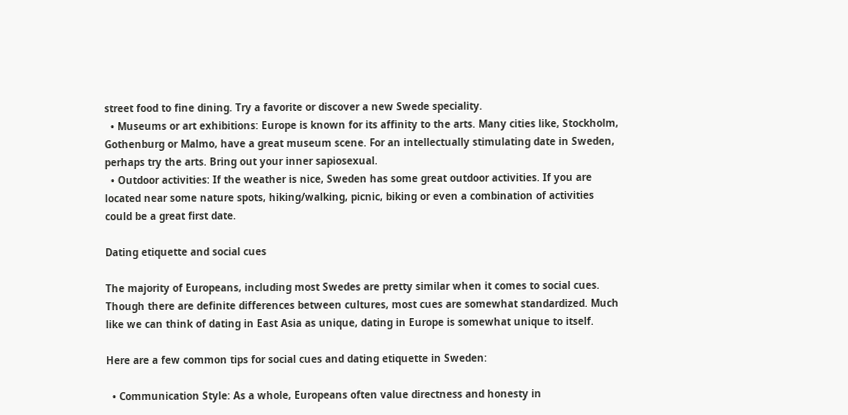street food to fine dining. Try a favorite or discover a new Swede speciality.
  • Museums or art exhibitions: Europe is known for its affinity to the arts. Many cities like, Stockholm, Gothenburg or Malmo, have a great museum scene. For an intellectually stimulating date in Sweden, perhaps try the arts. Bring out your inner sapiosexual.
  • Outdoor activities: If the weather is nice, Sweden has some great outdoor activities. If you are located near some nature spots, hiking/walking, picnic, biking or even a combination of activities could be a great first date.

Dating etiquette and social cues

The majority of Europeans, including most Swedes are pretty similar when it comes to social cues. Though there are definite differences between cultures, most cues are somewhat standardized. Much like we can think of dating in East Asia as unique, dating in Europe is somewhat unique to itself.

Here are a few common tips for social cues and dating etiquette in Sweden:

  • Communication Style: As a whole, Europeans often value directness and honesty in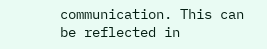communication. This can be reflected in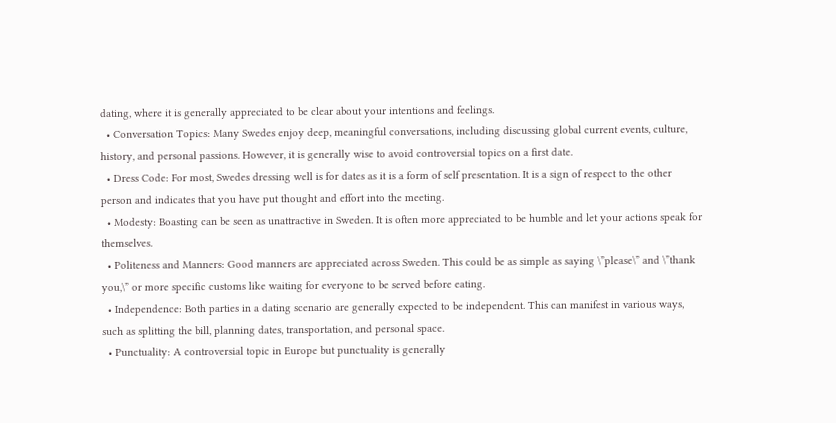dating, where it is generally appreciated to be clear about your intentions and feelings.
  • Conversation Topics: Many Swedes enjoy deep, meaningful conversations, including discussing global current events, culture, history, and personal passions. However, it is generally wise to avoid controversial topics on a first date.
  • Dress Code: For most, Swedes dressing well is for dates as it is a form of self presentation. It is a sign of respect to the other person and indicates that you have put thought and effort into the meeting.
  • Modesty: Boasting can be seen as unattractive in Sweden. It is often more appreciated to be humble and let your actions speak for themselves.
  • Politeness and Manners: Good manners are appreciated across Sweden. This could be as simple as saying \”please\” and \”thank you,\” or more specific customs like waiting for everyone to be served before eating.
  • Independence: Both parties in a dating scenario are generally expected to be independent. This can manifest in various ways, such as splitting the bill, planning dates, transportation, and personal space.
  • Punctuality: A controversial topic in Europe but punctuality is generally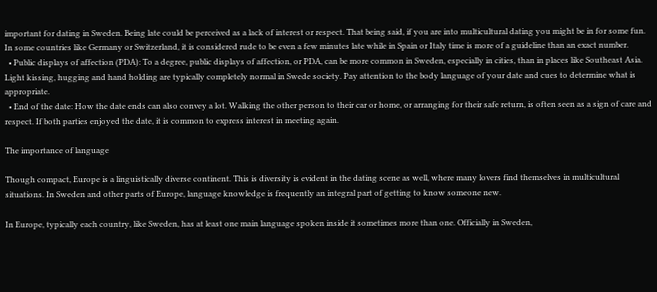important for dating in Sweden. Being late could be perceived as a lack of interest or respect. That being said, if you are into multicultural dating you might be in for some fun. In some countries like Germany or Switzerland, it is considered rude to be even a few minutes late while in Spain or Italy time is more of a guideline than an exact number.
  • Public displays of affection (PDA): To a degree, public displays of affection, or PDA, can be more common in Sweden, especially in cities, than in places like Southeast Asia. Light kissing, hugging and hand holding are typically completely normal in Swede society. Pay attention to the body language of your date and cues to determine what is appropriate.
  • End of the date: How the date ends can also convey a lot. Walking the other person to their car or home, or arranging for their safe return, is often seen as a sign of care and respect. If both parties enjoyed the date, it is common to express interest in meeting again.

The importance of language

Though compact, Europe is a linguistically diverse continent. This is diversity is evident in the dating scene as well, where many lovers find themselves in multicultural situations. In Sweden and other parts of Europe, language knowledge is frequently an integral part of getting to know someone new.

In Europe, typically each country, like Sweden, has at least one main language spoken inside it sometimes more than one. Officially in Sweden,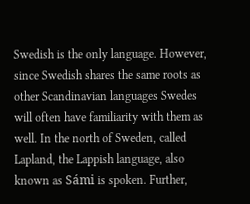Swedish is the only language. However, since Swedish shares the same roots as other Scandinavian languages Swedes will often have familiarity with them as well. In the north of Sweden, called Lapland, the Lappish language, also known as Sámi is spoken. Further,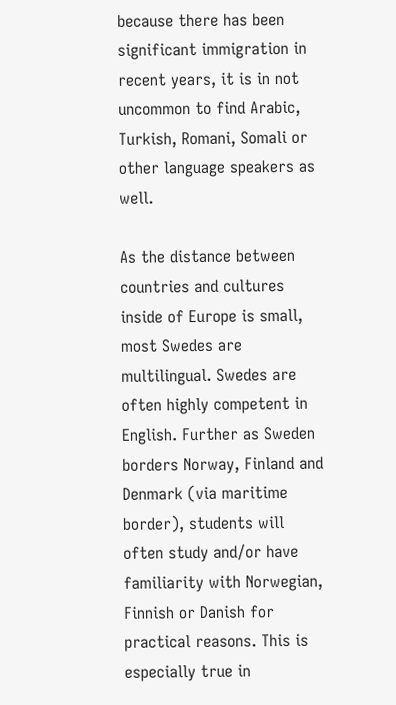because there has been significant immigration in recent years, it is in not uncommon to find Arabic, Turkish, Romani, Somali or other language speakers as well.

As the distance between countries and cultures inside of Europe is small, most Swedes are multilingual. Swedes are often highly competent in English. Further as Sweden borders Norway, Finland and Denmark (via maritime border), students will often study and/or have familiarity with Norwegian, Finnish or Danish for practical reasons. This is especially true in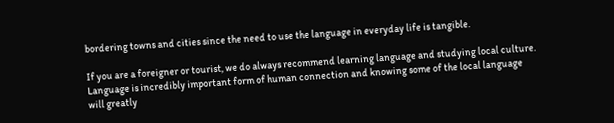bordering towns and cities since the need to use the language in everyday life is tangible.

If you are a foreigner or tourist, we do always recommend learning language and studying local culture. Language is incredibly important form of human connection and knowing some of the local language will greatly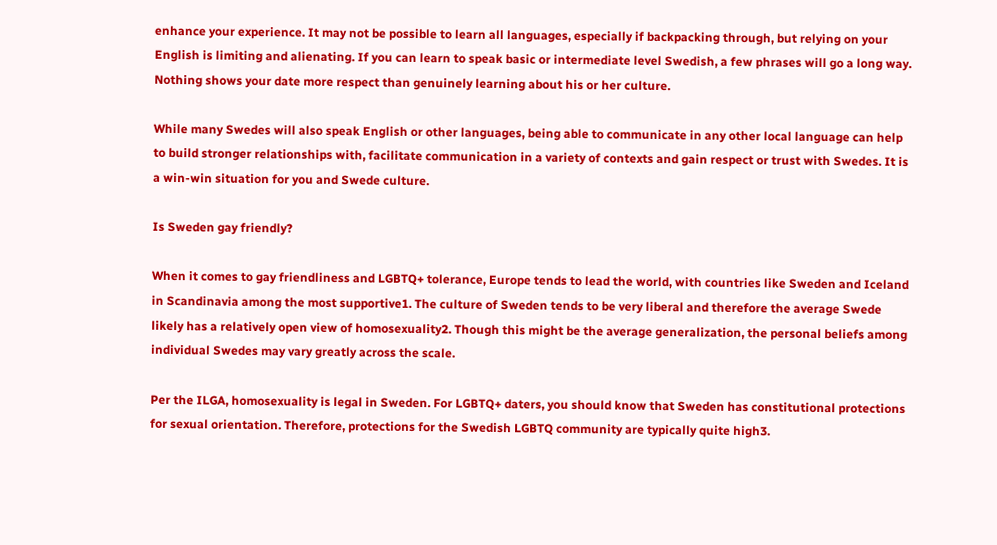enhance your experience. It may not be possible to learn all languages, especially if backpacking through, but relying on your English is limiting and alienating. If you can learn to speak basic or intermediate level Swedish, a few phrases will go a long way. Nothing shows your date more respect than genuinely learning about his or her culture.

While many Swedes will also speak English or other languages, being able to communicate in any other local language can help to build stronger relationships with, facilitate communication in a variety of contexts and gain respect or trust with Swedes. It is a win-win situation for you and Swede culture.

Is Sweden gay friendly?

When it comes to gay friendliness and LGBTQ+ tolerance, Europe tends to lead the world, with countries like Sweden and Iceland in Scandinavia among the most supportive1. The culture of Sweden tends to be very liberal and therefore the average Swede likely has a relatively open view of homosexuality2. Though this might be the average generalization, the personal beliefs among individual Swedes may vary greatly across the scale.

Per the ILGA, homosexuality is legal in Sweden. For LGBTQ+ daters, you should know that Sweden has constitutional protections for sexual orientation. Therefore, protections for the Swedish LGBTQ community are typically quite high3.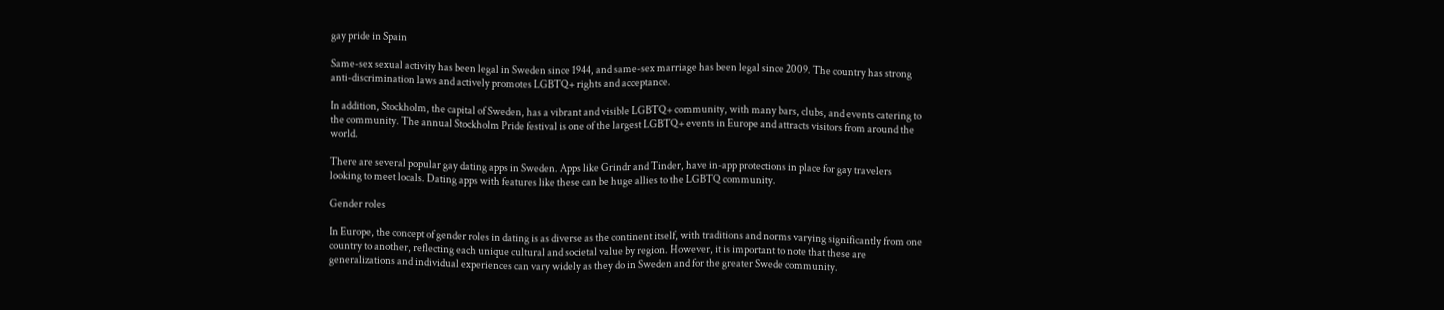gay pride in Spain

Same-sex sexual activity has been legal in Sweden since 1944, and same-sex marriage has been legal since 2009. The country has strong anti-discrimination laws and actively promotes LGBTQ+ rights and acceptance.

In addition, Stockholm, the capital of Sweden, has a vibrant and visible LGBTQ+ community, with many bars, clubs, and events catering to the community. The annual Stockholm Pride festival is one of the largest LGBTQ+ events in Europe and attracts visitors from around the world.

There are several popular gay dating apps in Sweden. Apps like Grindr and Tinder, have in-app protections in place for gay travelers looking to meet locals. Dating apps with features like these can be huge allies to the LGBTQ community.

Gender roles

In Europe, the concept of gender roles in dating is as diverse as the continent itself, with traditions and norms varying significantly from one country to another, reflecting each unique cultural and societal value by region. However, it is important to note that these are generalizations and individual experiences can vary widely as they do in Sweden and for the greater Swede community.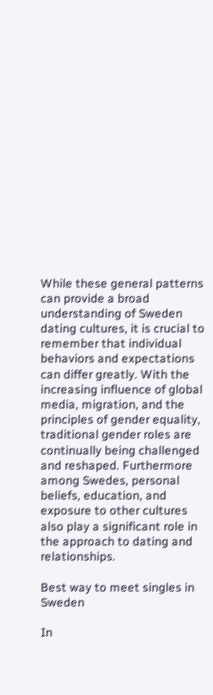While these general patterns can provide a broad understanding of Sweden dating cultures, it is crucial to remember that individual behaviors and expectations can differ greatly. With the increasing influence of global media, migration, and the principles of gender equality, traditional gender roles are continually being challenged and reshaped. Furthermore among Swedes, personal beliefs, education, and exposure to other cultures also play a significant role in the approach to dating and relationships.

Best way to meet singles in Sweden

In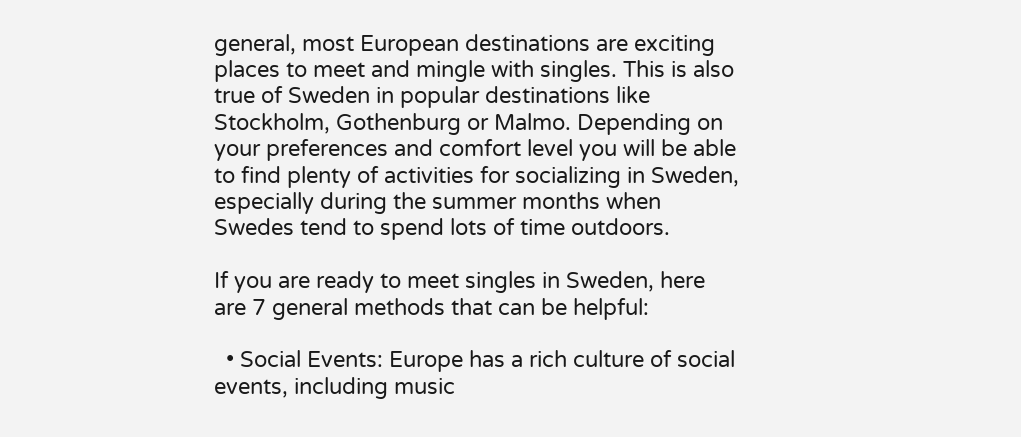general, most European destinations are exciting places to meet and mingle with singles. This is also true of Sweden in popular destinations like Stockholm, Gothenburg or Malmo. Depending on your preferences and comfort level you will be able to find plenty of activities for socializing in Sweden, especially during the summer months when Swedes tend to spend lots of time outdoors.

If you are ready to meet singles in Sweden, here are 7 general methods that can be helpful:

  • Social Events: Europe has a rich culture of social events, including music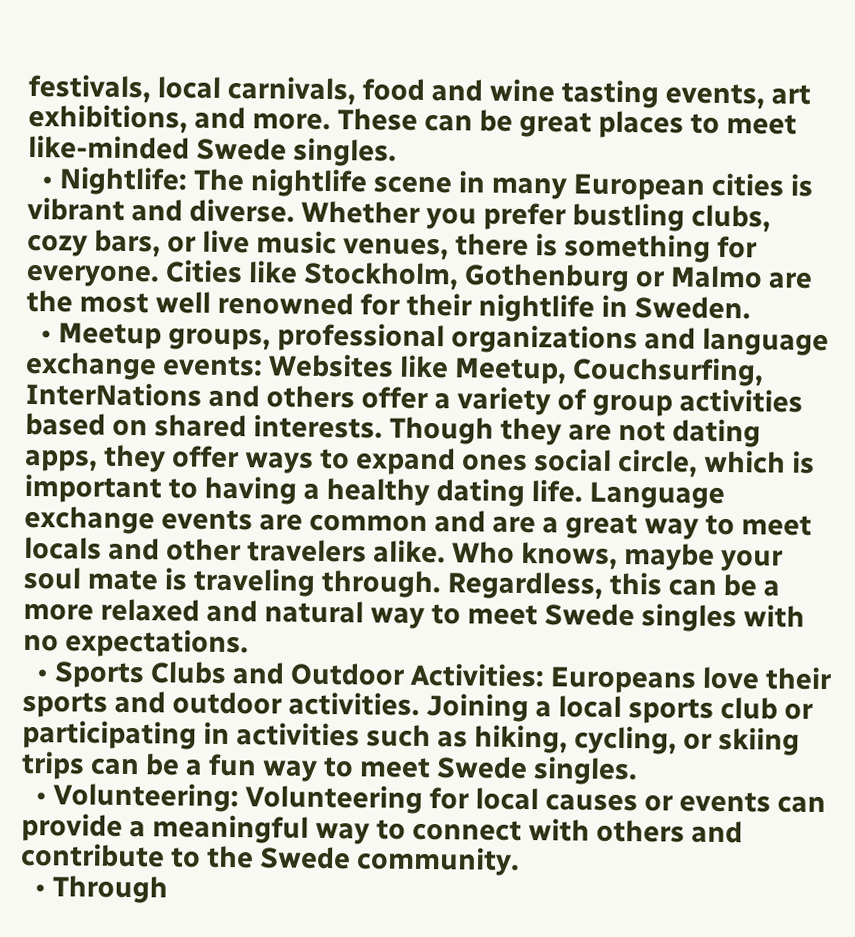festivals, local carnivals, food and wine tasting events, art exhibitions, and more. These can be great places to meet like-minded Swede singles.
  • Nightlife: The nightlife scene in many European cities is vibrant and diverse. Whether you prefer bustling clubs, cozy bars, or live music venues, there is something for everyone. Cities like Stockholm, Gothenburg or Malmo are the most well renowned for their nightlife in Sweden.
  • Meetup groups, professional organizations and language exchange events: Websites like Meetup, Couchsurfing, InterNations and others offer a variety of group activities based on shared interests. Though they are not dating apps, they offer ways to expand ones social circle, which is important to having a healthy dating life. Language exchange events are common and are a great way to meet locals and other travelers alike. Who knows, maybe your soul mate is traveling through. Regardless, this can be a more relaxed and natural way to meet Swede singles with no expectations.
  • Sports Clubs and Outdoor Activities: Europeans love their sports and outdoor activities. Joining a local sports club or participating in activities such as hiking, cycling, or skiing trips can be a fun way to meet Swede singles.
  • Volunteering: Volunteering for local causes or events can provide a meaningful way to connect with others and contribute to the Swede community.
  • Through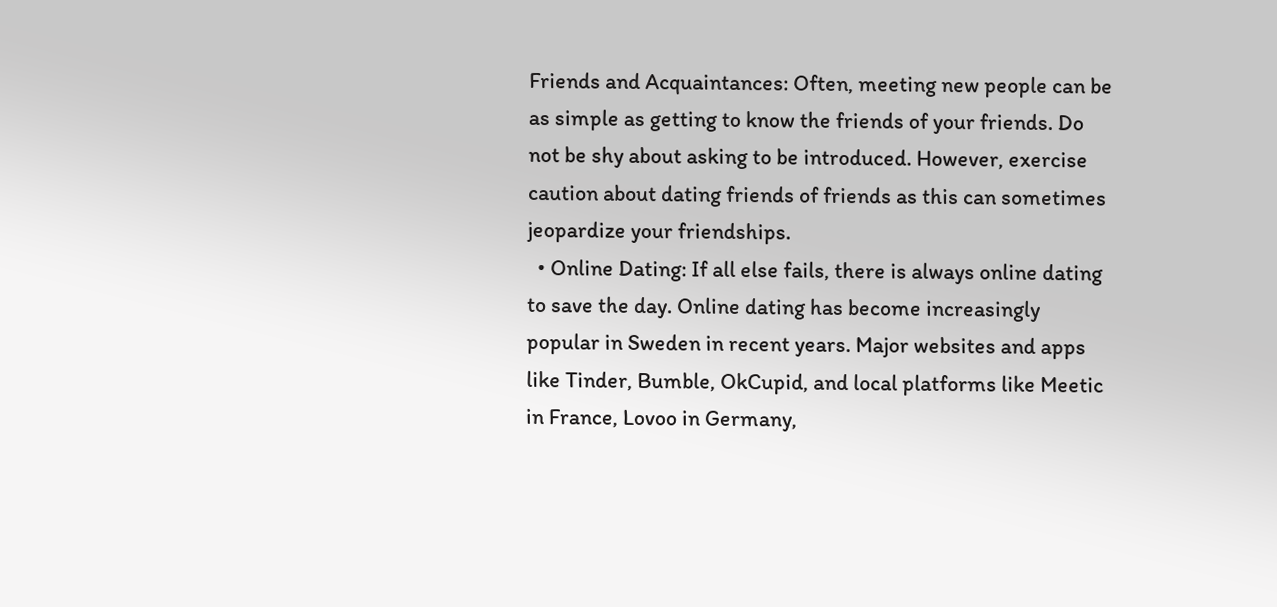Friends and Acquaintances: Often, meeting new people can be as simple as getting to know the friends of your friends. Do not be shy about asking to be introduced. However, exercise caution about dating friends of friends as this can sometimes jeopardize your friendships.
  • Online Dating: If all else fails, there is always online dating to save the day. Online dating has become increasingly popular in Sweden in recent years. Major websites and apps like Tinder, Bumble, OkCupid, and local platforms like Meetic in France, Lovoo in Germany,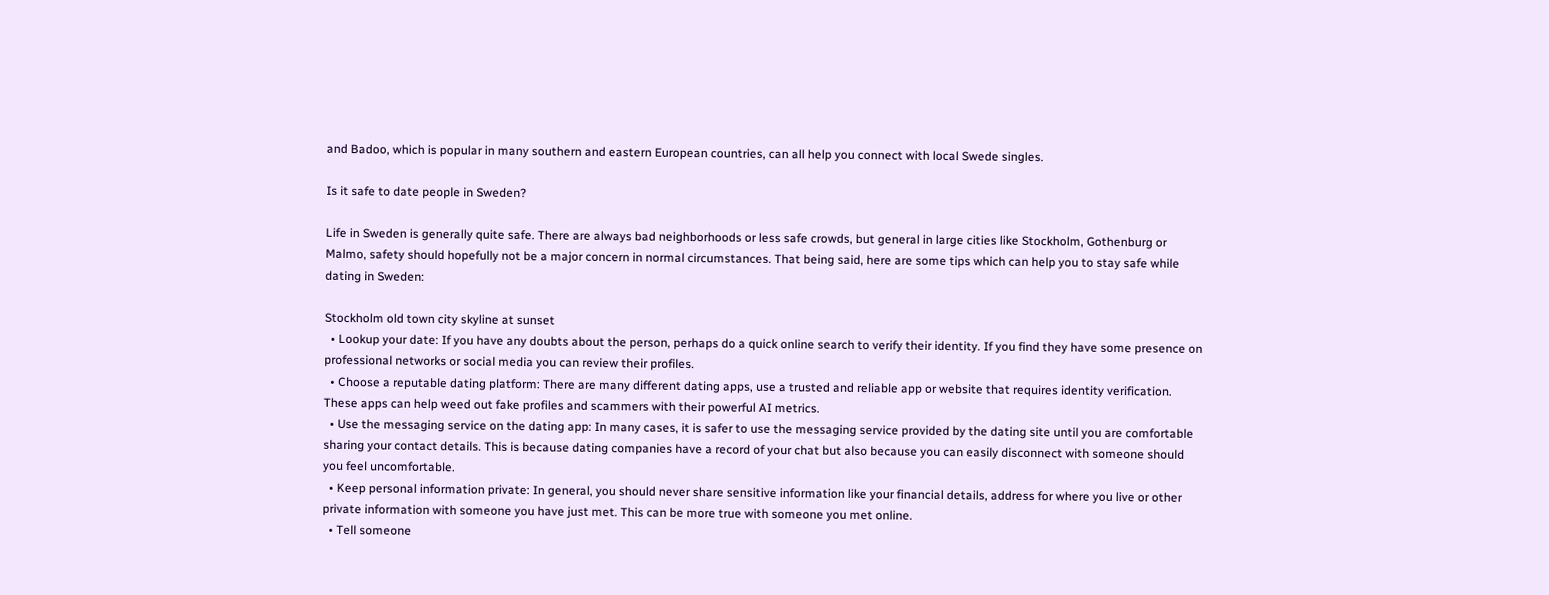and Badoo, which is popular in many southern and eastern European countries, can all help you connect with local Swede singles.

Is it safe to date people in Sweden?

Life in Sweden is generally quite safe. There are always bad neighborhoods or less safe crowds, but general in large cities like Stockholm, Gothenburg or Malmo, safety should hopefully not be a major concern in normal circumstances. That being said, here are some tips which can help you to stay safe while dating in Sweden:

Stockholm old town city skyline at sunset
  • Lookup your date: If you have any doubts about the person, perhaps do a quick online search to verify their identity. If you find they have some presence on professional networks or social media you can review their profiles.
  • Choose a reputable dating platform: There are many different dating apps, use a trusted and reliable app or website that requires identity verification. These apps can help weed out fake profiles and scammers with their powerful AI metrics.
  • Use the messaging service on the dating app: In many cases, it is safer to use the messaging service provided by the dating site until you are comfortable sharing your contact details. This is because dating companies have a record of your chat but also because you can easily disconnect with someone should you feel uncomfortable.
  • Keep personal information private: In general, you should never share sensitive information like your financial details, address for where you live or other private information with someone you have just met. This can be more true with someone you met online.
  • Tell someone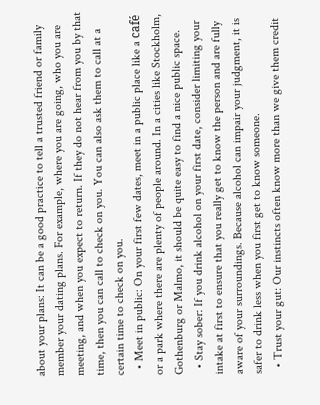about your plans: It can be a good practice to tell a trusted friend or family member your dating plans. For example, where you are going, who you are meeting, and when you expect to return. If they do not hear from you by that time, then you can call to check on you. You can also ask them to call at a certain time to check on you.
  • Meet in public: On your first few dates, meet in a public place like a café or a park where there are plenty of people around. In a cities like Stockholm, Gothenburg or Malmo, it should be quite easy to find a nice public space.
  • Stay sober: If you drink alcohol on your first date, consider limiting your intake at first to ensure that you really get to know the person and are fully aware of your surroundings. Because alcohol can impair your judgment, it is safer to drink less when you first get to know someone.
  • Trust your gut: Our instincts often know more than we give them credit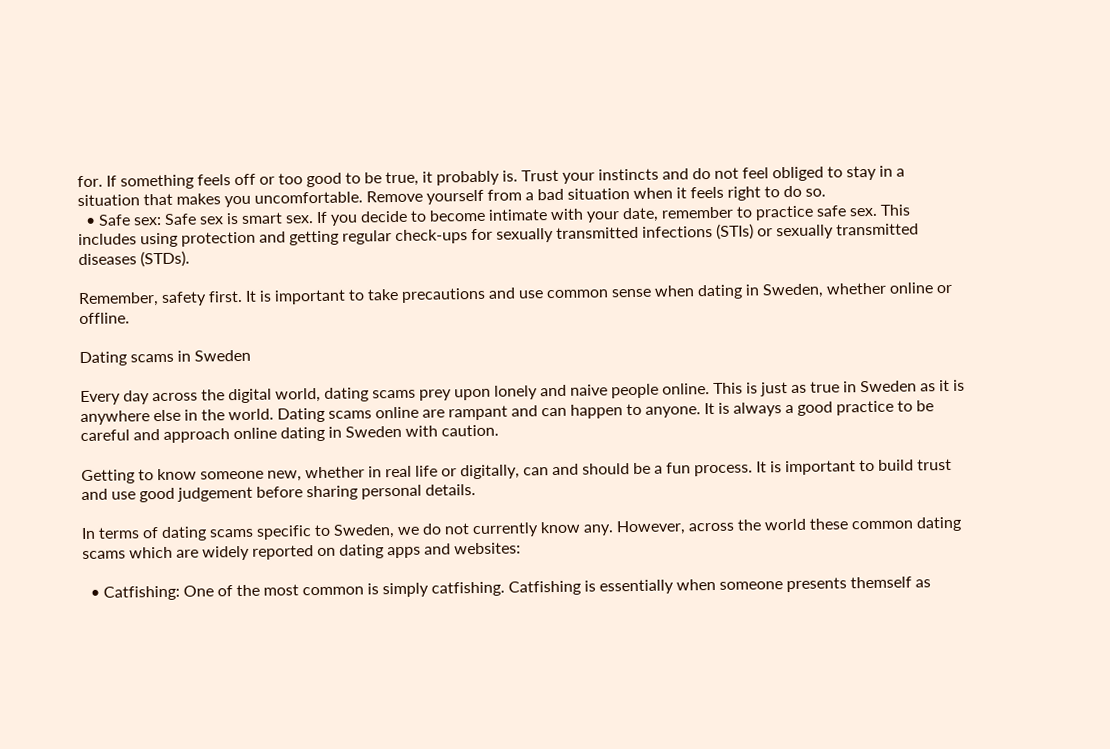for. If something feels off or too good to be true, it probably is. Trust your instincts and do not feel obliged to stay in a situation that makes you uncomfortable. Remove yourself from a bad situation when it feels right to do so.
  • Safe sex: Safe sex is smart sex. If you decide to become intimate with your date, remember to practice safe sex. This includes using protection and getting regular check-ups for sexually transmitted infections (STIs) or sexually transmitted diseases (STDs).

Remember, safety first. It is important to take precautions and use common sense when dating in Sweden, whether online or offline.

Dating scams in Sweden

Every day across the digital world, dating scams prey upon lonely and naive people online. This is just as true in Sweden as it is anywhere else in the world. Dating scams online are rampant and can happen to anyone. It is always a good practice to be careful and approach online dating in Sweden with caution.

Getting to know someone new, whether in real life or digitally, can and should be a fun process. It is important to build trust and use good judgement before sharing personal details.

In terms of dating scams specific to Sweden, we do not currently know any. However, across the world these common dating scams which are widely reported on dating apps and websites:

  • Catfishing: One of the most common is simply catfishing. Catfishing is essentially when someone presents themself as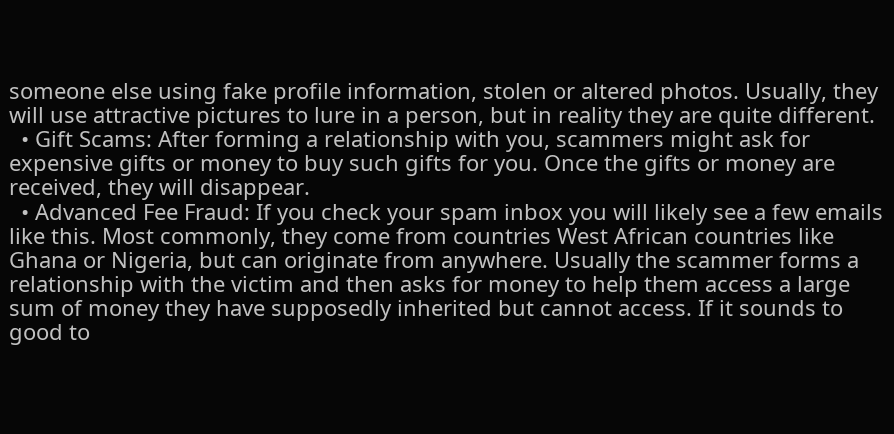someone else using fake profile information, stolen or altered photos. Usually, they will use attractive pictures to lure in a person, but in reality they are quite different.
  • Gift Scams: After forming a relationship with you, scammers might ask for expensive gifts or money to buy such gifts for you. Once the gifts or money are received, they will disappear.
  • Advanced Fee Fraud: If you check your spam inbox you will likely see a few emails like this. Most commonly, they come from countries West African countries like Ghana or Nigeria, but can originate from anywhere. Usually the scammer forms a relationship with the victim and then asks for money to help them access a large sum of money they have supposedly inherited but cannot access. If it sounds to good to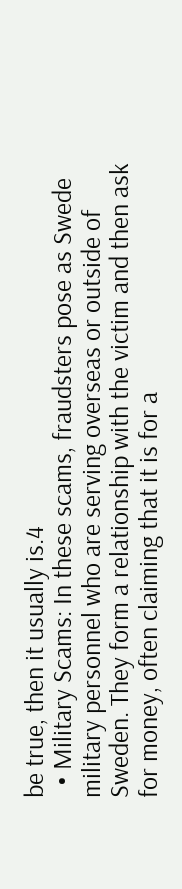be true, then it usually is.4
  • Military Scams: In these scams, fraudsters pose as Swede military personnel who are serving overseas or outside of Sweden. They form a relationship with the victim and then ask for money, often claiming that it is for a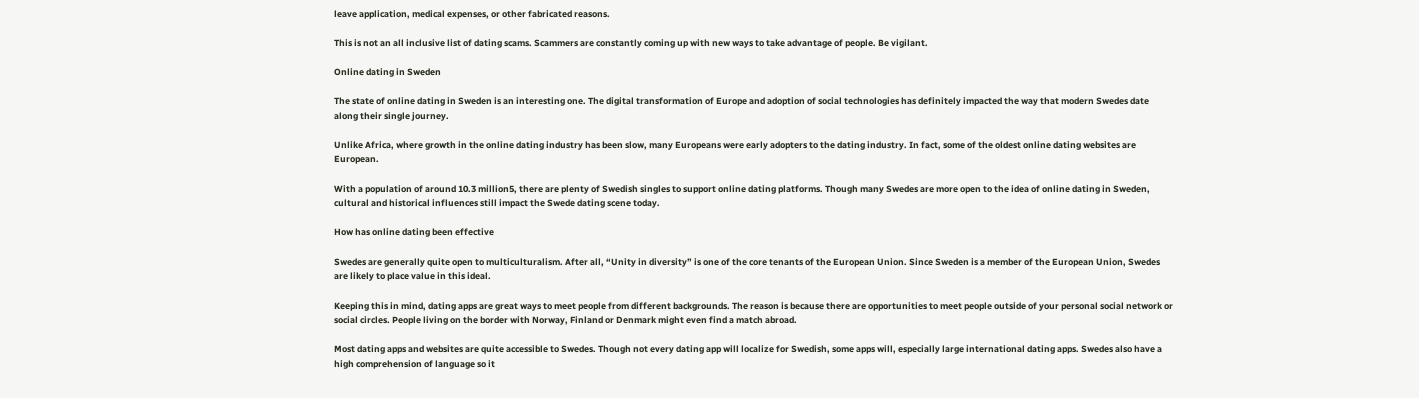leave application, medical expenses, or other fabricated reasons.

This is not an all inclusive list of dating scams. Scammers are constantly coming up with new ways to take advantage of people. Be vigilant.

Online dating in Sweden

The state of online dating in Sweden is an interesting one. The digital transformation of Europe and adoption of social technologies has definitely impacted the way that modern Swedes date along their single journey.

Unlike Africa, where growth in the online dating industry has been slow, many Europeans were early adopters to the dating industry. In fact, some of the oldest online dating websites are European.

With a population of around 10.3 million5, there are plenty of Swedish singles to support online dating platforms. Though many Swedes are more open to the idea of online dating in Sweden, cultural and historical influences still impact the Swede dating scene today.

How has online dating been effective

Swedes are generally quite open to multiculturalism. After all, “Unity in diversity” is one of the core tenants of the European Union. Since Sweden is a member of the European Union, Swedes are likely to place value in this ideal.

Keeping this in mind, dating apps are great ways to meet people from different backgrounds. The reason is because there are opportunities to meet people outside of your personal social network or social circles. People living on the border with Norway, Finland or Denmark might even find a match abroad.

Most dating apps and websites are quite accessible to Swedes. Though not every dating app will localize for Swedish, some apps will, especially large international dating apps. Swedes also have a high comprehension of language so it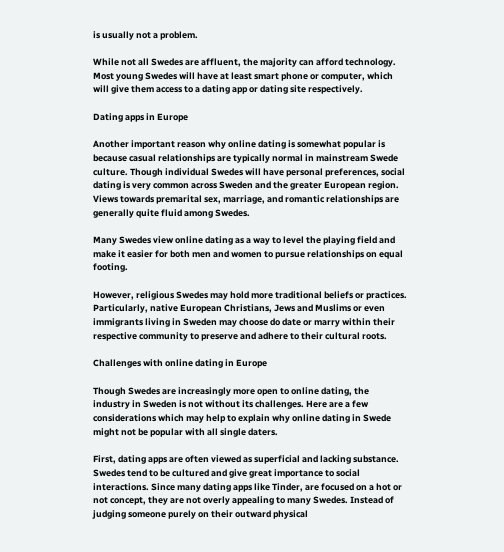is usually not a problem.

While not all Swedes are affluent, the majority can afford technology. Most young Swedes will have at least smart phone or computer, which will give them access to a dating app or dating site respectively.

Dating apps in Europe

Another important reason why online dating is somewhat popular is because casual relationships are typically normal in mainstream Swede culture. Though individual Swedes will have personal preferences, social dating is very common across Sweden and the greater European region. Views towards premarital sex, marriage, and romantic relationships are generally quite fluid among Swedes.

Many Swedes view online dating as a way to level the playing field and make it easier for both men and women to pursue relationships on equal footing.

However, religious Swedes may hold more traditional beliefs or practices. Particularly, native European Christians, Jews and Muslims or even immigrants living in Sweden may choose do date or marry within their respective community to preserve and adhere to their cultural roots.

Challenges with online dating in Europe

Though Swedes are increasingly more open to online dating, the industry in Sweden is not without its challenges. Here are a few considerations which may help to explain why online dating in Swede might not be popular with all single daters.

First, dating apps are often viewed as superficial and lacking substance. Swedes tend to be cultured and give great importance to social interactions. Since many dating apps like Tinder, are focused on a hot or not concept, they are not overly appealing to many Swedes. Instead of judging someone purely on their outward physical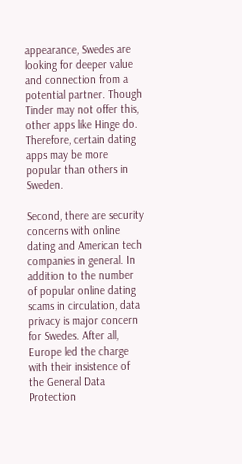appearance, Swedes are looking for deeper value and connection from a potential partner. Though Tinder may not offer this, other apps like Hinge do. Therefore, certain dating apps may be more popular than others in Sweden.

Second, there are security concerns with online dating and American tech companies in general. In addition to the number of popular online dating scams in circulation, data privacy is major concern for Swedes. After all, Europe led the charge with their insistence of the General Data Protection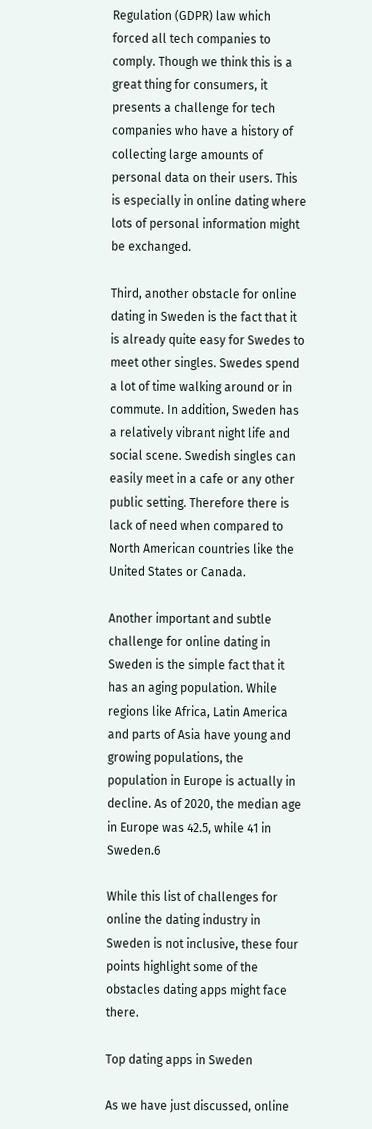Regulation (GDPR) law which forced all tech companies to comply. Though we think this is a great thing for consumers, it presents a challenge for tech companies who have a history of collecting large amounts of personal data on their users. This is especially in online dating where lots of personal information might be exchanged.

Third, another obstacle for online dating in Sweden is the fact that it is already quite easy for Swedes to meet other singles. Swedes spend a lot of time walking around or in commute. In addition, Sweden has a relatively vibrant night life and social scene. Swedish singles can easily meet in a cafe or any other public setting. Therefore there is lack of need when compared to North American countries like the United States or Canada.

Another important and subtle challenge for online dating in Sweden is the simple fact that it has an aging population. While regions like Africa, Latin America and parts of Asia have young and growing populations, the population in Europe is actually in decline. As of 2020, the median age in Europe was 42.5, while 41 in Sweden.6

While this list of challenges for online the dating industry in Sweden is not inclusive, these four points highlight some of the obstacles dating apps might face there.

Top dating apps in Sweden

As we have just discussed, online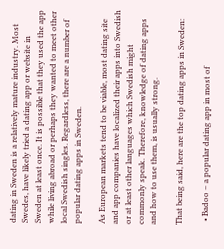dating in Sweden is a relatively mature industry. Most Swedes, have likely tried a dating app or website in Sweden at least once. It is possible that they used the app while living abroad or perhaps they wanted to meet other local Swedish singles. Regardless, there are a number of popular dating apps in Sweden.

As European markets tend to be viable, most dating site and app companies have localized their apps into Swedish or at least other languages which Swedish might commonly speak. Therefore, knowledge of dating apps and how to use them, is usually strong.

That being said, here are the top dating apps in Sweden:

  • Badoo – a popular dating app in most of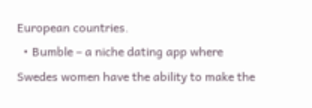European countries.
  • Bumble – a niche dating app where Swedes women have the ability to make the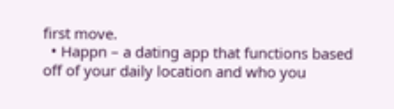first move.
  • Happn – a dating app that functions based off of your daily location and who you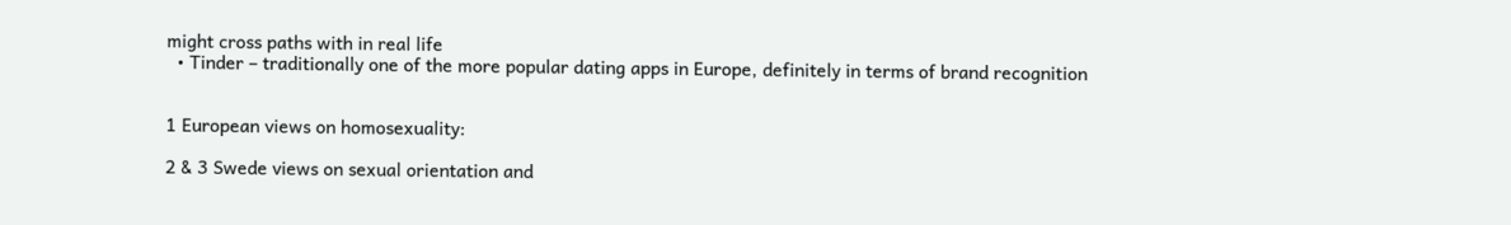might cross paths with in real life
  • Tinder – traditionally one of the more popular dating apps in Europe, definitely in terms of brand recognition


1 European views on homosexuality:

2 & 3 Swede views on sexual orientation and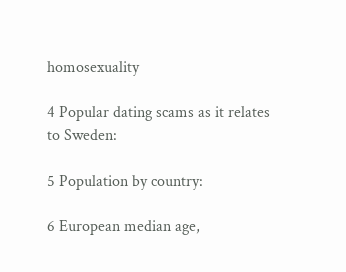homosexuality

4 Popular dating scams as it relates to Sweden:

5 Population by country:

6 European median age,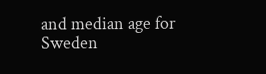and median age for Sweden